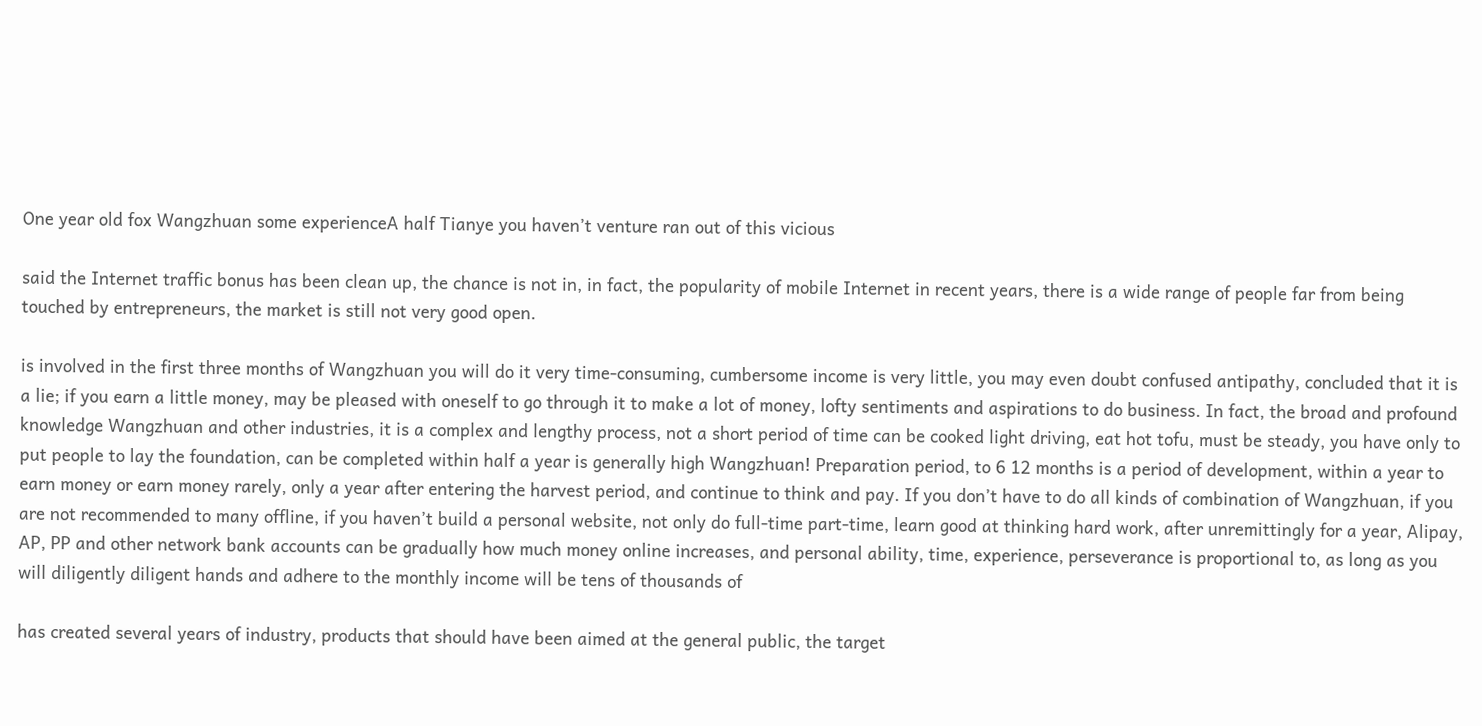One year old fox Wangzhuan some experienceA half Tianye you haven’t venture ran out of this vicious

said the Internet traffic bonus has been clean up, the chance is not in, in fact, the popularity of mobile Internet in recent years, there is a wide range of people far from being touched by entrepreneurs, the market is still not very good open.

is involved in the first three months of Wangzhuan you will do it very time-consuming, cumbersome income is very little, you may even doubt confused antipathy, concluded that it is a lie; if you earn a little money, may be pleased with oneself to go through it to make a lot of money, lofty sentiments and aspirations to do business. In fact, the broad and profound knowledge Wangzhuan and other industries, it is a complex and lengthy process, not a short period of time can be cooked light driving, eat hot tofu, must be steady, you have only to put people to lay the foundation, can be completed within half a year is generally high Wangzhuan! Preparation period, to 6 12 months is a period of development, within a year to earn money or earn money rarely, only a year after entering the harvest period, and continue to think and pay. If you don’t have to do all kinds of combination of Wangzhuan, if you are not recommended to many offline, if you haven’t build a personal website, not only do full-time part-time, learn good at thinking hard work, after unremittingly for a year, Alipay, AP, PP and other network bank accounts can be gradually how much money online increases, and personal ability, time, experience, perseverance is proportional to, as long as you will diligently diligent hands and adhere to the monthly income will be tens of thousands of

has created several years of industry, products that should have been aimed at the general public, the target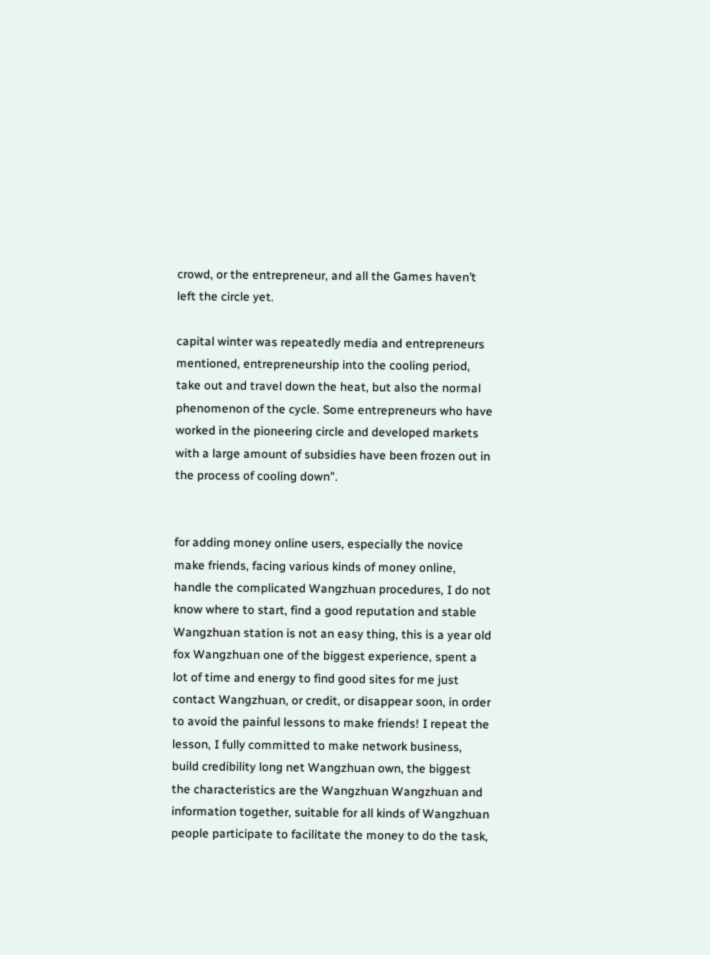crowd, or the entrepreneur, and all the Games haven’t left the circle yet.

capital winter was repeatedly media and entrepreneurs mentioned, entrepreneurship into the cooling period, take out and travel down the heat, but also the normal phenomenon of the cycle. Some entrepreneurs who have worked in the pioneering circle and developed markets with a large amount of subsidies have been frozen out in the process of cooling down".


for adding money online users, especially the novice make friends, facing various kinds of money online, handle the complicated Wangzhuan procedures, I do not know where to start, find a good reputation and stable Wangzhuan station is not an easy thing, this is a year old fox Wangzhuan one of the biggest experience, spent a lot of time and energy to find good sites for me just contact Wangzhuan, or credit, or disappear soon, in order to avoid the painful lessons to make friends! I repeat the lesson, I fully committed to make network business, build credibility long net Wangzhuan own, the biggest the characteristics are the Wangzhuan Wangzhuan and information together, suitable for all kinds of Wangzhuan people participate to facilitate the money to do the task,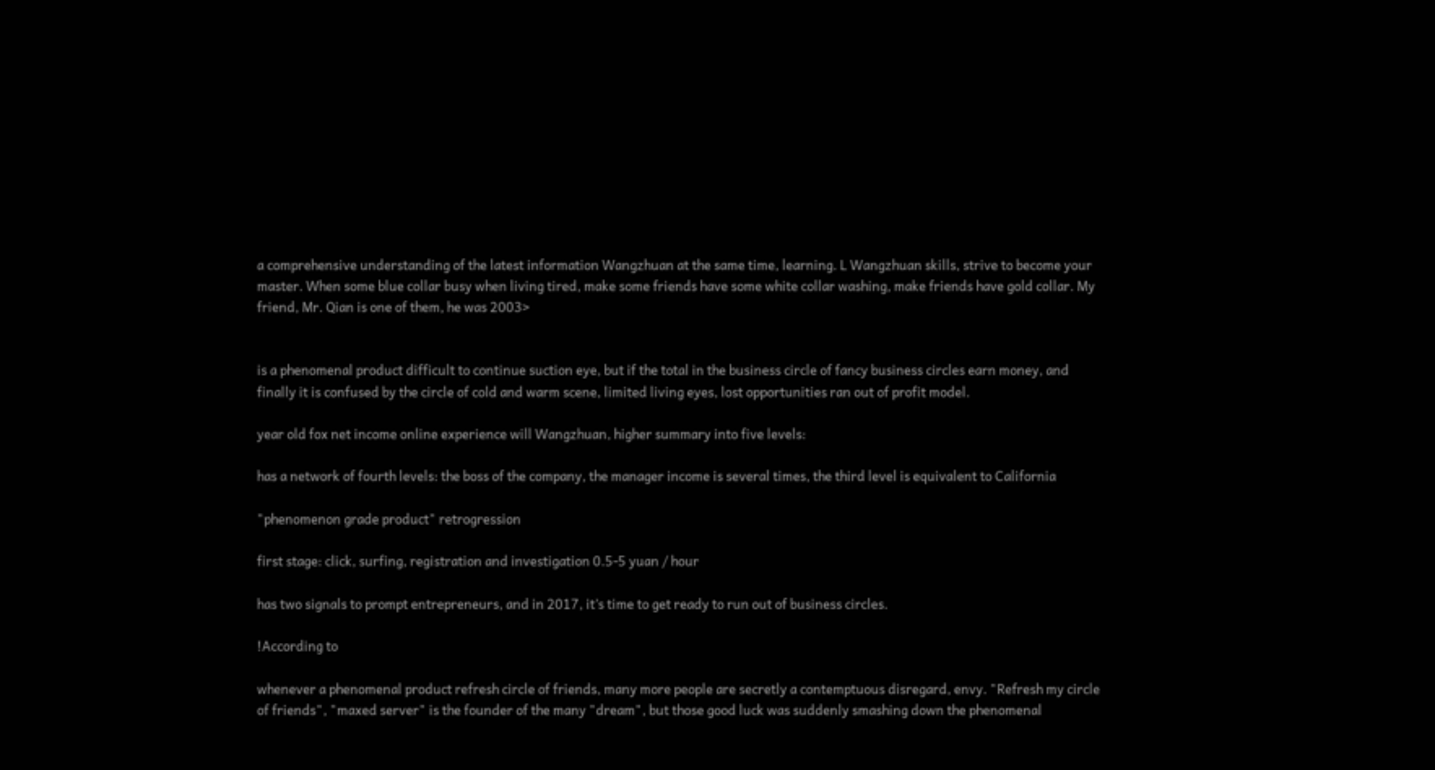a comprehensive understanding of the latest information Wangzhuan at the same time, learning. L Wangzhuan skills, strive to become your master. When some blue collar busy when living tired, make some friends have some white collar washing, make friends have gold collar. My friend, Mr. Qian is one of them, he was 2003>


is a phenomenal product difficult to continue suction eye, but if the total in the business circle of fancy business circles earn money, and finally it is confused by the circle of cold and warm scene, limited living eyes, lost opportunities ran out of profit model.

year old fox net income online experience will Wangzhuan, higher summary into five levels:

has a network of fourth levels: the boss of the company, the manager income is several times, the third level is equivalent to California

"phenomenon grade product" retrogression

first stage: click, surfing, registration and investigation 0.5-5 yuan / hour

has two signals to prompt entrepreneurs, and in 2017, it’s time to get ready to run out of business circles.

!According to

whenever a phenomenal product refresh circle of friends, many more people are secretly a contemptuous disregard, envy. "Refresh my circle of friends", "maxed server" is the founder of the many "dream", but those good luck was suddenly smashing down the phenomenal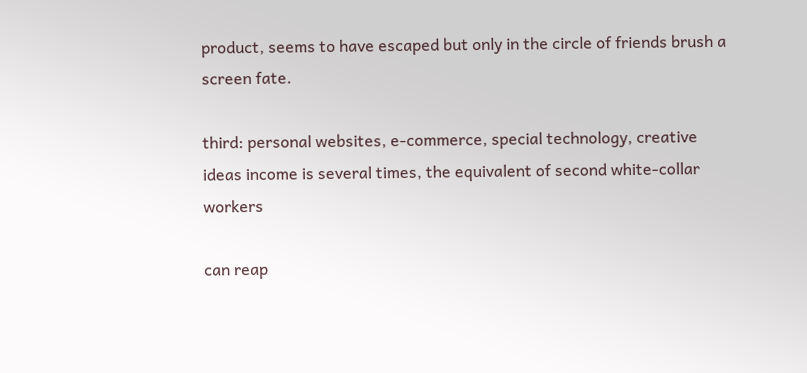product, seems to have escaped but only in the circle of friends brush a screen fate.

third: personal websites, e-commerce, special technology, creative ideas income is several times, the equivalent of second white-collar workers

can reap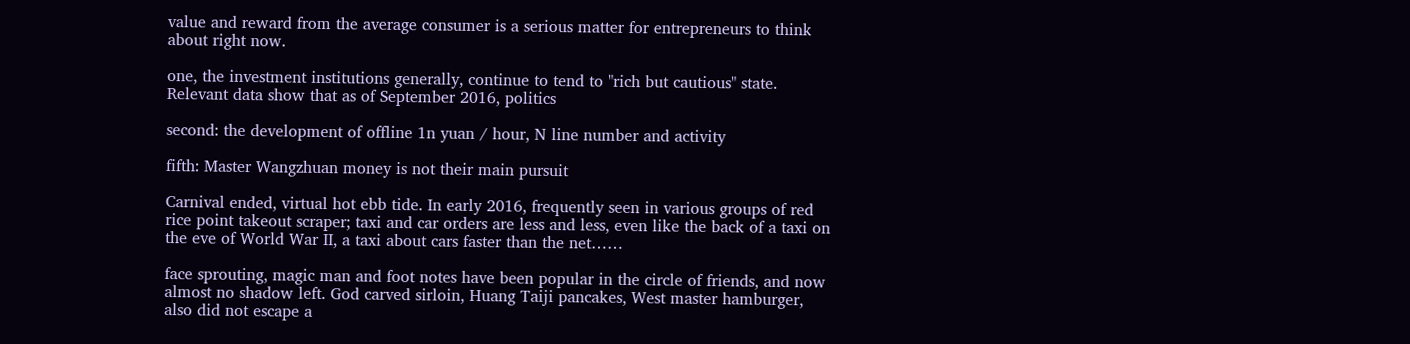value and reward from the average consumer is a serious matter for entrepreneurs to think about right now.

one, the investment institutions generally, continue to tend to "rich but cautious" state. Relevant data show that as of September 2016, politics

second: the development of offline 1n yuan / hour, N line number and activity

fifth: Master Wangzhuan money is not their main pursuit

Carnival ended, virtual hot ebb tide. In early 2016, frequently seen in various groups of red rice point takeout scraper; taxi and car orders are less and less, even like the back of a taxi on the eve of World War II, a taxi about cars faster than the net……

face sprouting, magic man and foot notes have been popular in the circle of friends, and now almost no shadow left. God carved sirloin, Huang Taiji pancakes, West master hamburger, also did not escape a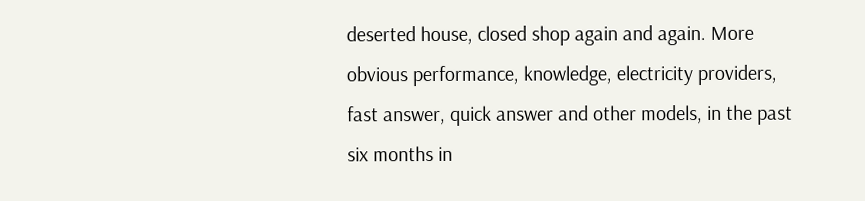deserted house, closed shop again and again. More obvious performance, knowledge, electricity providers, fast answer, quick answer and other models, in the past six months in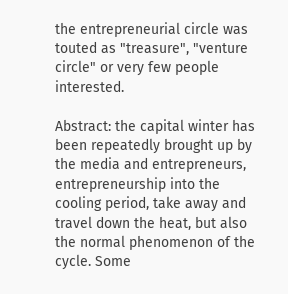the entrepreneurial circle was touted as "treasure", "venture circle" or very few people interested.

Abstract: the capital winter has been repeatedly brought up by the media and entrepreneurs, entrepreneurship into the cooling period, take away and travel down the heat, but also the normal phenomenon of the cycle. Some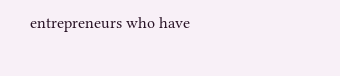entrepreneurs who have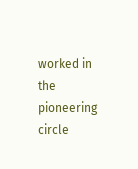worked in the pioneering circle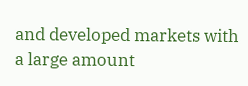and developed markets with a large amount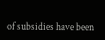of subsidies have been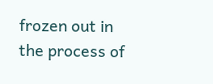frozen out in the process of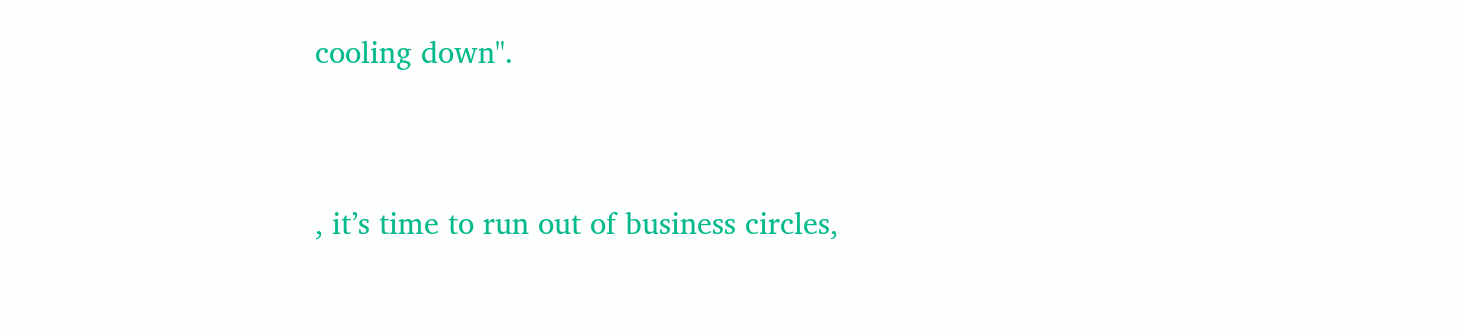cooling down".


, it’s time to run out of business circles,